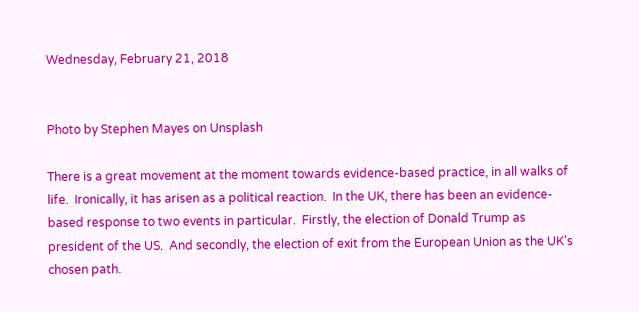Wednesday, February 21, 2018


Photo by Stephen Mayes on Unsplash

There is a great movement at the moment towards evidence-based practice, in all walks of life.  Ironically, it has arisen as a political reaction.  In the UK, there has been an evidence-based response to two events in particular.  Firstly, the election of Donald Trump as president of the US.  And secondly, the election of exit from the European Union as the UK's chosen path.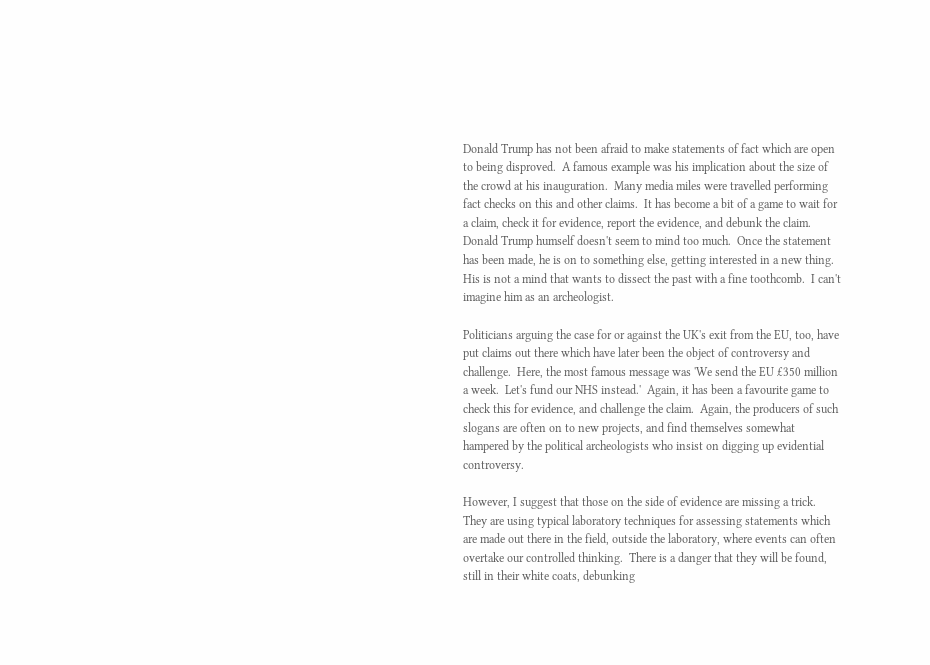Donald Trump has not been afraid to make statements of fact which are open to being disproved.  A famous example was his implication about the size of the crowd at his inauguration.  Many media miles were travelled performing fact checks on this and other claims.  It has become a bit of a game to wait for a claim, check it for evidence, report the evidence, and debunk the claim.  Donald Trump humself doesn't seem to mind too much.  Once the statement has been made, he is on to something else, getting interested in a new thing.  His is not a mind that wants to dissect the past with a fine toothcomb.  I can't imagine him as an archeologist.

Politicians arguing the case for or against the UK's exit from the EU, too, have put claims out there which have later been the object of controversy and challenge.  Here, the most famous message was 'We send the EU £350 million a week.  Let's fund our NHS instead.'  Again, it has been a favourite game to check this for evidence, and challenge the claim.  Again, the producers of such slogans are often on to new projects, and find themselves somewhat hampered by the political archeologists who insist on digging up evidential controversy.

However, I suggest that those on the side of evidence are missing a trick.  They are using typical laboratory techniques for assessing statements which are made out there in the field, outside the laboratory, where events can often overtake our controlled thinking.  There is a danger that they will be found, still in their white coats, debunking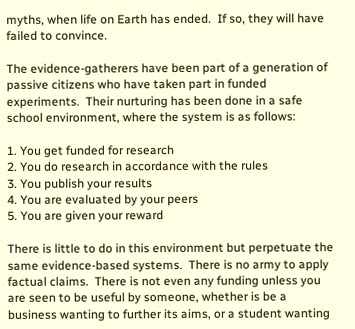myths, when life on Earth has ended.  If so, they will have failed to convince.

The evidence-gatherers have been part of a generation of passive citizens who have taken part in funded experiments.  Their nurturing has been done in a safe school environment, where the system is as follows:

1. You get funded for research
2. You do research in accordance with the rules
3. You publish your results
4. You are evaluated by your peers
5. You are given your reward

There is little to do in this environment but perpetuate the same evidence-based systems.  There is no army to apply factual claims.  There is not even any funding unless you are seen to be useful by someone, whether is be a business wanting to further its aims, or a student wanting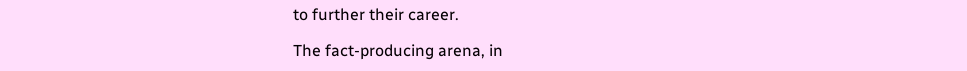to further their career.

The fact-producing arena, in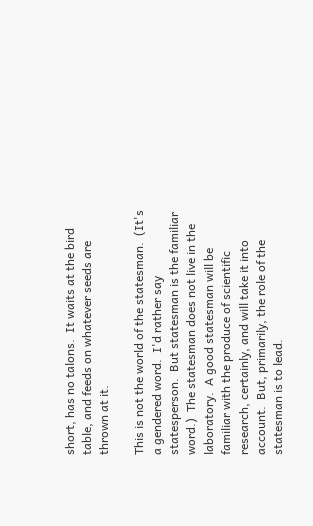short, has no talons.  It waits at the bird table, and feeds on whatever seeds are thrown at it.

This is not the world of the statesman.  (It's a gendered word.  I'd rather say statesperson.  But statesman is the familiar word.)  The statesman does not live in the laboratory.  A good statesman will be familiar with the produce of scientific research, certainly, and will take it into account.  But, primarily, the role of the statesman is to lead.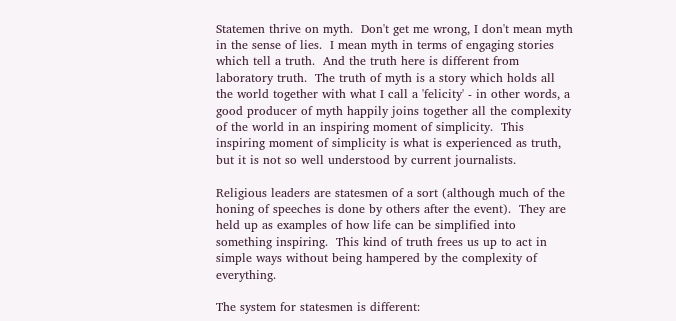Statemen thrive on myth.  Don't get me wrong, I don't mean myth in the sense of lies.  I mean myth in terms of engaging stories which tell a truth.  And the truth here is different from laboratory truth.  The truth of myth is a story which holds all the world together with what I call a 'felicity' - in other words, a good producer of myth happily joins together all the complexity of the world in an inspiring moment of simplicity.  This inspiring moment of simplicity is what is experienced as truth, but it is not so well understood by current journalists.

Religious leaders are statesmen of a sort (although much of the honing of speeches is done by others after the event).  They are held up as examples of how life can be simplified into something inspiring.  This kind of truth frees us up to act in simple ways without being hampered by the complexity of everything.

The system for statesmen is different: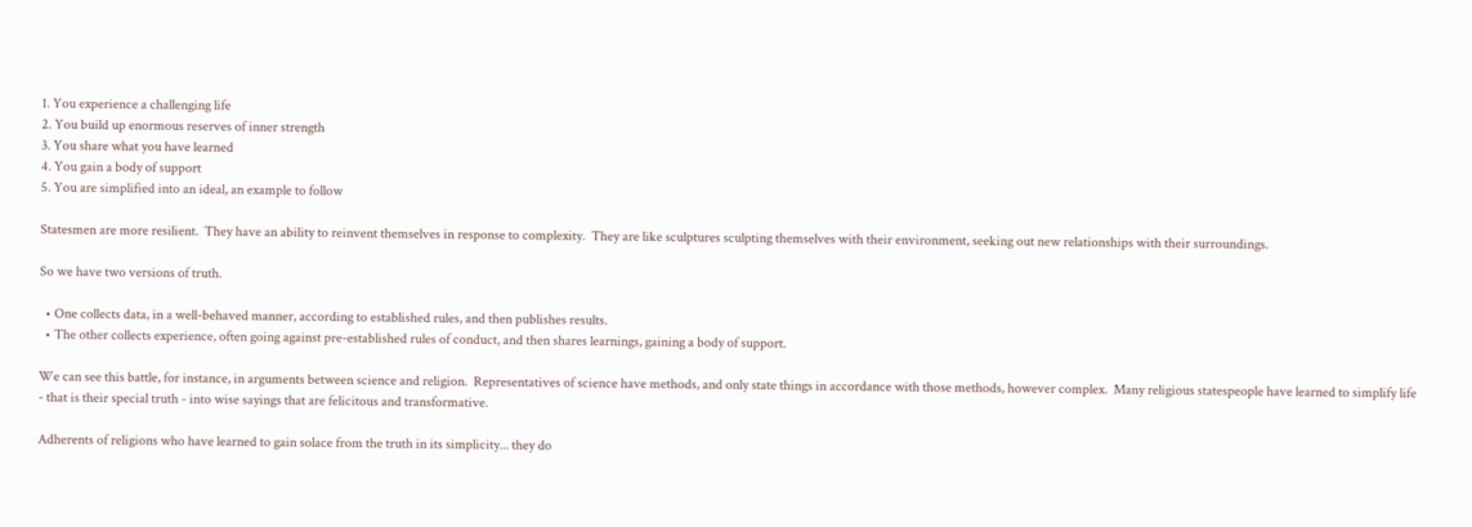1. You experience a challenging life
2. You build up enormous reserves of inner strength
3. You share what you have learned
4. You gain a body of support
5. You are simplified into an ideal, an example to follow

Statesmen are more resilient.  They have an ability to reinvent themselves in response to complexity.  They are like sculptures sculpting themselves with their environment, seeking out new relationships with their surroundings.

So we have two versions of truth.

  • One collects data, in a well-behaved manner, according to established rules, and then publishes results.
  • The other collects experience, often going against pre-established rules of conduct, and then shares learnings, gaining a body of support.

We can see this battle, for instance, in arguments between science and religion.  Representatives of science have methods, and only state things in accordance with those methods, however complex.  Many religious statespeople have learned to simplify life - that is their special truth - into wise sayings that are felicitous and transformative.

Adherents of religions who have learned to gain solace from the truth in its simplicity... they do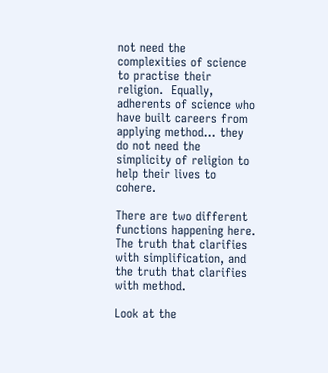not need the complexities of science to practise their religion.  Equally, adherents of science who have built careers from applying method... they do not need the simplicity of religion to help their lives to cohere.

There are two different functions happening here.  The truth that clarifies with simplification, and the truth that clarifies with method.

Look at the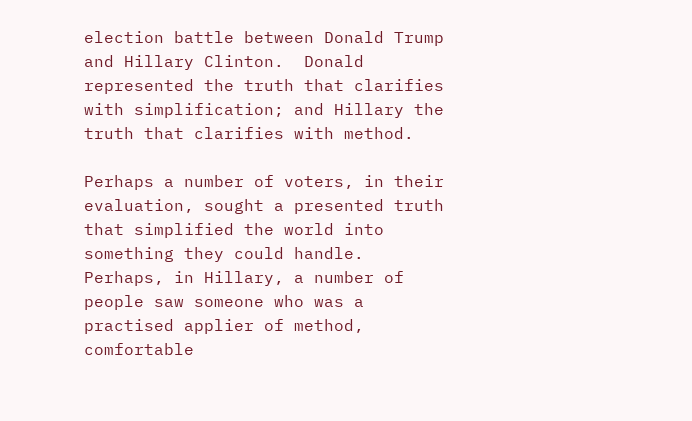election battle between Donald Trump and Hillary Clinton.  Donald represented the truth that clarifies with simplification; and Hillary the truth that clarifies with method.

Perhaps a number of voters, in their evaluation, sought a presented truth that simplified the world into something they could handle.  Perhaps, in Hillary, a number of people saw someone who was a practised applier of method, comfortable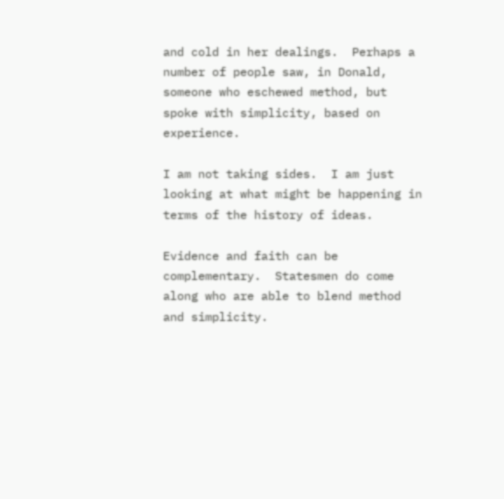and cold in her dealings.  Perhaps a number of people saw, in Donald, someone who eschewed method, but spoke with simplicity, based on experience.

I am not taking sides.  I am just looking at what might be happening in terms of the history of ideas.

Evidence and faith can be complementary.  Statesmen do come along who are able to blend method and simplicity.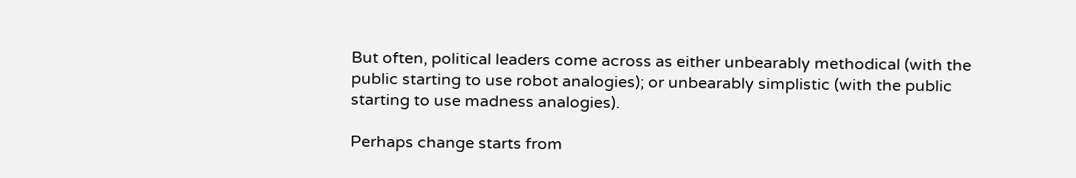But often, political leaders come across as either unbearably methodical (with the public starting to use robot analogies); or unbearably simplistic (with the public starting to use madness analogies).

Perhaps change starts from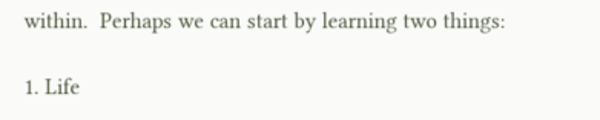within.  Perhaps we can start by learning two things:

1. Life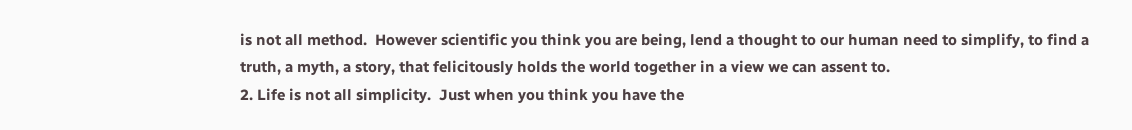is not all method.  However scientific you think you are being, lend a thought to our human need to simplify, to find a truth, a myth, a story, that felicitously holds the world together in a view we can assent to.
2. Life is not all simplicity.  Just when you think you have the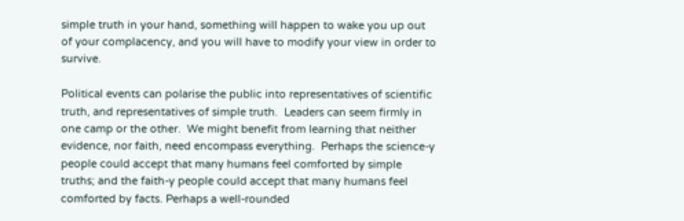simple truth in your hand, something will happen to wake you up out of your complacency, and you will have to modify your view in order to survive.

Political events can polarise the public into representatives of scientific truth, and representatives of simple truth.  Leaders can seem firmly in one camp or the other.  We might benefit from learning that neither evidence, nor faith, need encompass everything.  Perhaps the science-y people could accept that many humans feel comforted by simple truths; and the faith-y people could accept that many humans feel comforted by facts. Perhaps a well-rounded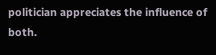politician appreciates the influence of both.